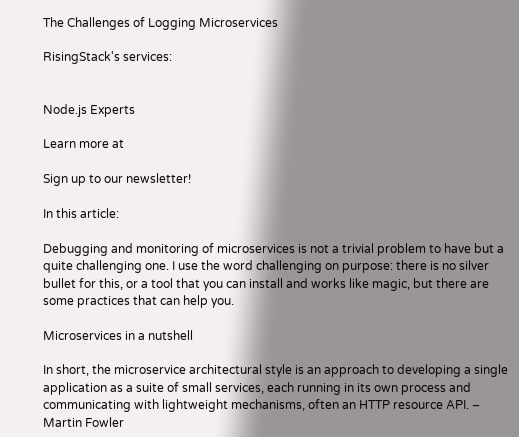The Challenges of Logging Microservices

RisingStack's services:


Node.js Experts

Learn more at

Sign up to our newsletter!

In this article:

Debugging and monitoring of microservices is not a trivial problem to have but a quite challenging one. I use the word challenging on purpose: there is no silver bullet for this, or a tool that you can install and works like magic, but there are some practices that can help you.

Microservices in a nutshell

In short, the microservice architectural style is an approach to developing a single application as a suite of small services, each running in its own process and communicating with lightweight mechanisms, often an HTTP resource API. – Martin Fowler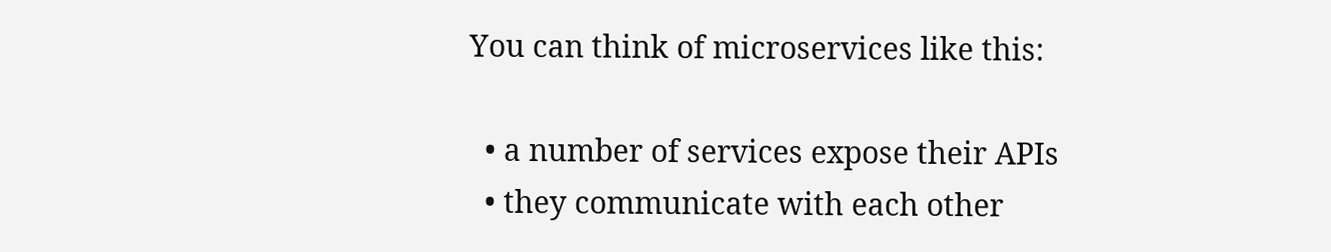You can think of microservices like this:

  • a number of services expose their APIs
  • they communicate with each other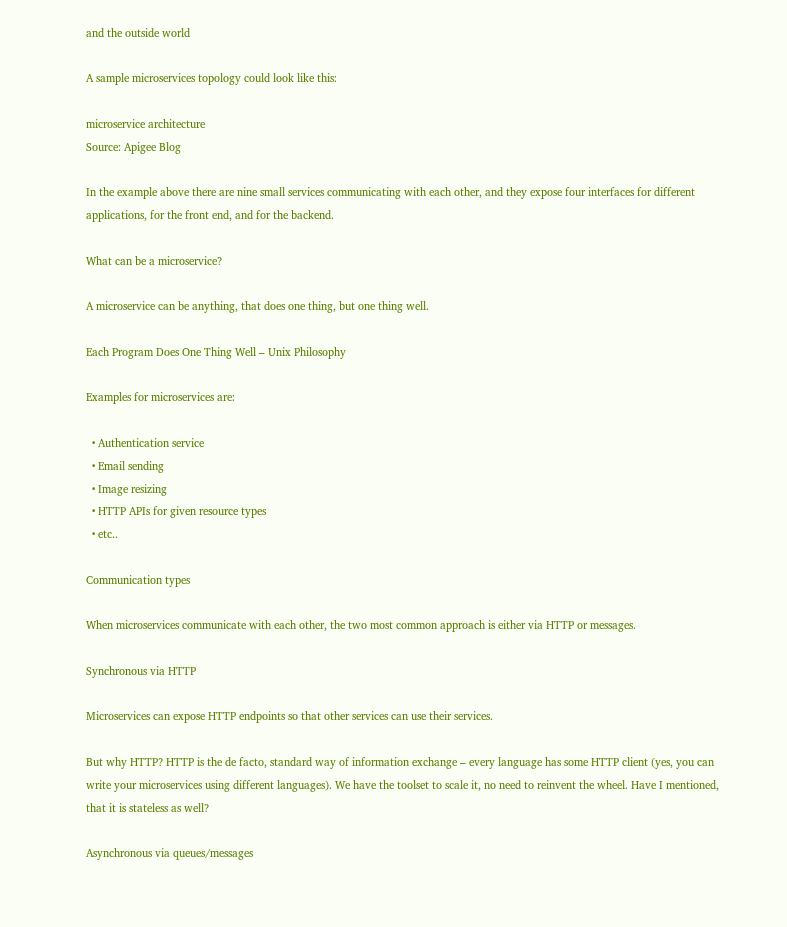and the outside world

A sample microservices topology could look like this:

microservice architecture
Source: Apigee Blog

In the example above there are nine small services communicating with each other, and they expose four interfaces for different applications, for the front end, and for the backend.

What can be a microservice?

A microservice can be anything, that does one thing, but one thing well.

Each Program Does One Thing Well – Unix Philosophy

Examples for microservices are:

  • Authentication service
  • Email sending
  • Image resizing
  • HTTP APIs for given resource types
  • etc..

Communication types

When microservices communicate with each other, the two most common approach is either via HTTP or messages.

Synchronous via HTTP

Microservices can expose HTTP endpoints so that other services can use their services.

But why HTTP? HTTP is the de facto, standard way of information exchange – every language has some HTTP client (yes, you can write your microservices using different languages). We have the toolset to scale it, no need to reinvent the wheel. Have I mentioned, that it is stateless as well?

Asynchronous via queues/messages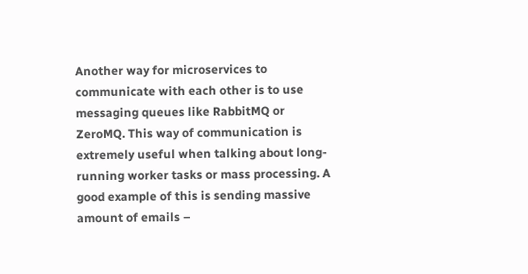Another way for microservices to communicate with each other is to use messaging queues like RabbitMQ or ZeroMQ. This way of communication is extremely useful when talking about long-running worker tasks or mass processing. A good example of this is sending massive amount of emails –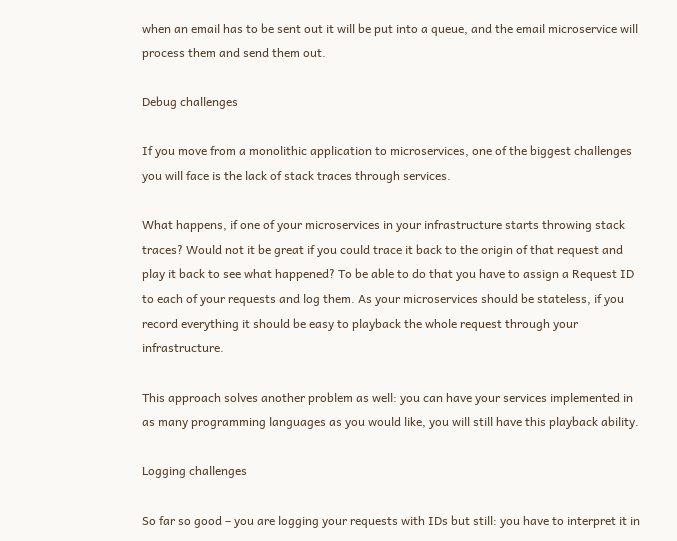when an email has to be sent out it will be put into a queue, and the email microservice will process them and send them out.

Debug challenges

If you move from a monolithic application to microservices, one of the biggest challenges you will face is the lack of stack traces through services.

What happens, if one of your microservices in your infrastructure starts throwing stack traces? Would not it be great if you could trace it back to the origin of that request and play it back to see what happened? To be able to do that you have to assign a Request ID to each of your requests and log them. As your microservices should be stateless, if you record everything it should be easy to playback the whole request through your infrastructure.

This approach solves another problem as well: you can have your services implemented in as many programming languages as you would like, you will still have this playback ability.

Logging challenges

So far so good – you are logging your requests with IDs but still: you have to interpret it in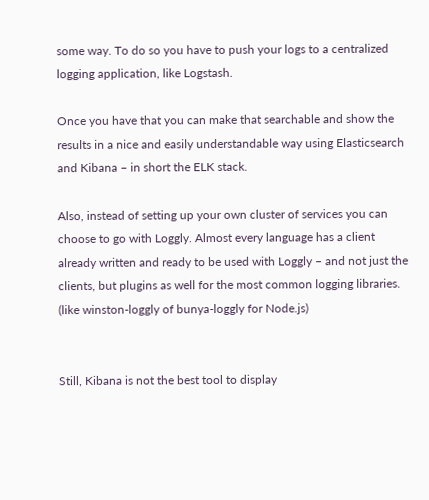some way. To do so you have to push your logs to a centralized logging application, like Logstash.

Once you have that you can make that searchable and show the results in a nice and easily understandable way using Elasticsearch and Kibana – in short the ELK stack.

Also, instead of setting up your own cluster of services you can choose to go with Loggly. Almost every language has a client already written and ready to be used with Loggly – and not just the clients, but plugins as well for the most common logging libraries. (like winston-loggly of bunya-loggly for Node.js)


Still, Kibana is not the best tool to display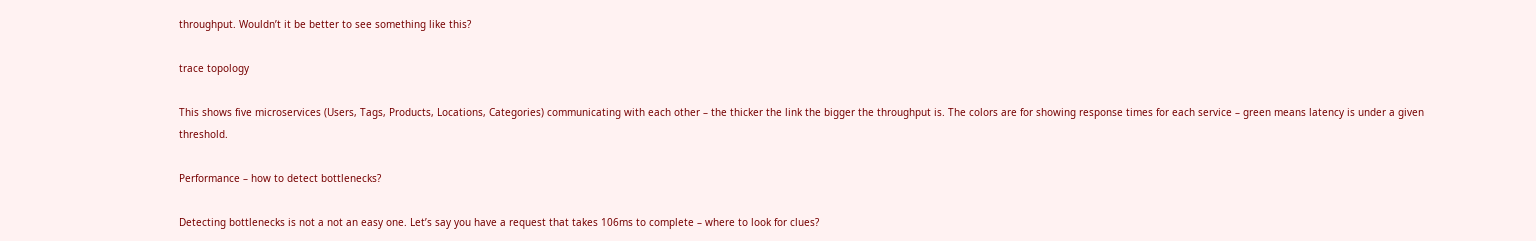throughput. Wouldn’t it be better to see something like this?

trace topology

This shows five microservices (Users, Tags, Products, Locations, Categories) communicating with each other – the thicker the link the bigger the throughput is. The colors are for showing response times for each service – green means latency is under a given threshold.

Performance – how to detect bottlenecks?

Detecting bottlenecks is not a not an easy one. Let’s say you have a request that takes 106ms to complete – where to look for clues?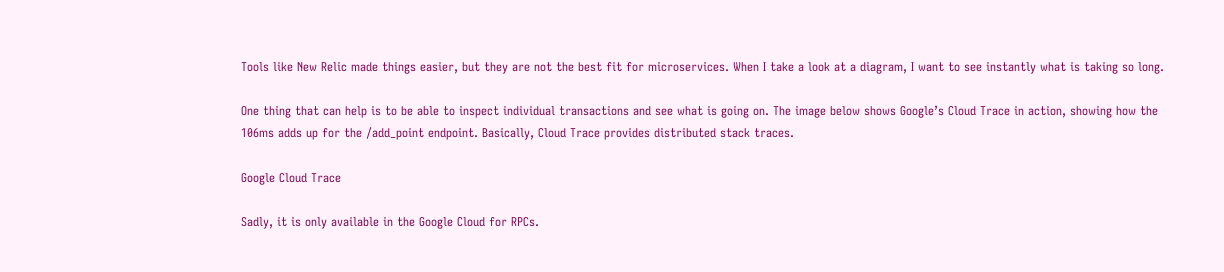Tools like New Relic made things easier, but they are not the best fit for microservices. When I take a look at a diagram, I want to see instantly what is taking so long.

One thing that can help is to be able to inspect individual transactions and see what is going on. The image below shows Google’s Cloud Trace in action, showing how the 106ms adds up for the /add_point endpoint. Basically, Cloud Trace provides distributed stack traces.

Google Cloud Trace

Sadly, it is only available in the Google Cloud for RPCs.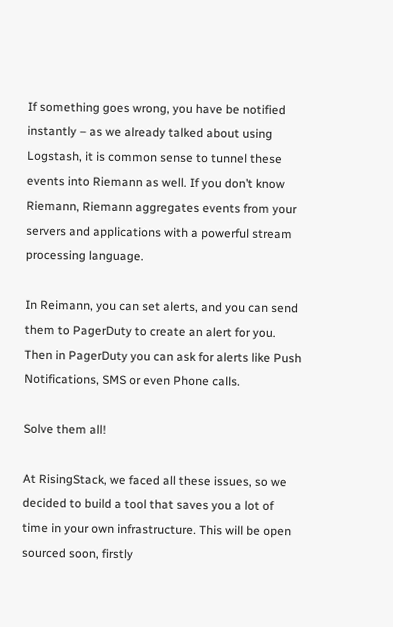If something goes wrong, you have be notified instantly – as we already talked about using Logstash, it is common sense to tunnel these events into Riemann as well. If you don’t know Riemann, Riemann aggregates events from your servers and applications with a powerful stream processing language.

In Reimann, you can set alerts, and you can send them to PagerDuty to create an alert for you. Then in PagerDuty you can ask for alerts like Push Notifications, SMS or even Phone calls.

Solve them all!

At RisingStack, we faced all these issues, so we decided to build a tool that saves you a lot of time in your own infrastructure. This will be open sourced soon, firstly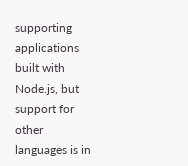supporting applications built with Node.js, but support for other languages is in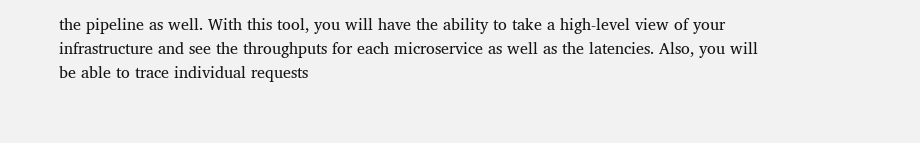the pipeline as well. With this tool, you will have the ability to take a high-level view of your infrastructure and see the throughputs for each microservice as well as the latencies. Also, you will be able to trace individual requests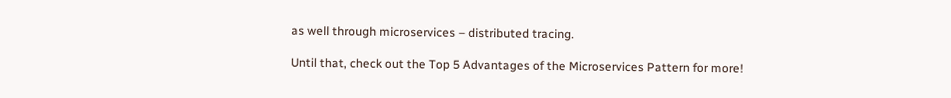as well through microservices – distributed tracing.

Until that, check out the Top 5 Advantages of the Microservices Pattern for more!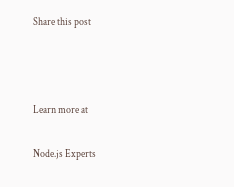Share this post



Learn more at

Node.js Experts